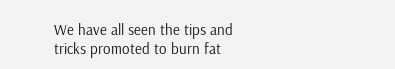We have all seen the tips and tricks promoted to burn fat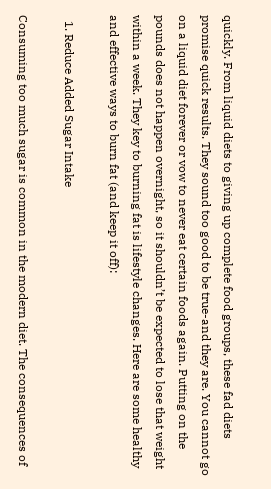quickly. From liquid diets to giving up complete food groups, these fad diets promise quick results. They sound too good to be true-and they are. You cannot go on a liquid diet forever or vow to never eat certain foods again. Putting on the pounds does not happen overnight, so it shouldn’t be expected to lose that weight within a week. They key to burning fat is lifestyle changes. Here are some healthy and effective ways to burn fat (and keep it off):

  1. Reduce Added Sugar Intake

Consuming too much sugar is common in the modern diet. The consequences of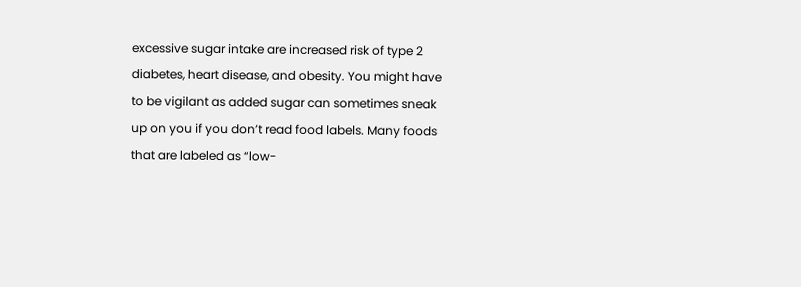excessive sugar intake are increased risk of type 2 diabetes, heart disease, and obesity. You might have to be vigilant as added sugar can sometimes sneak up on you if you don’t read food labels. Many foods that are labeled as “low-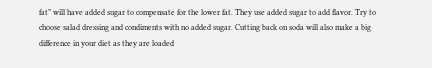fat” will have added sugar to compensate for the lower fat. They use added sugar to add flavor. Try to choose salad dressing and condiments with no added sugar. Cutting back on soda will also make a big difference in your diet as they are loaded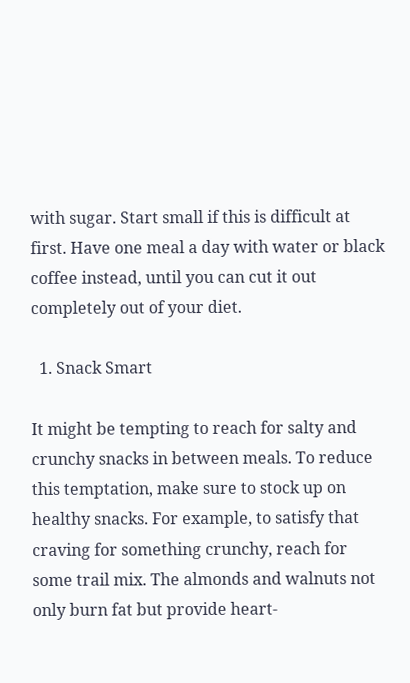with sugar. Start small if this is difficult at first. Have one meal a day with water or black coffee instead, until you can cut it out completely out of your diet.

  1. Snack Smart

It might be tempting to reach for salty and crunchy snacks in between meals. To reduce this temptation, make sure to stock up on healthy snacks. For example, to satisfy that craving for something crunchy, reach for some trail mix. The almonds and walnuts not only burn fat but provide heart-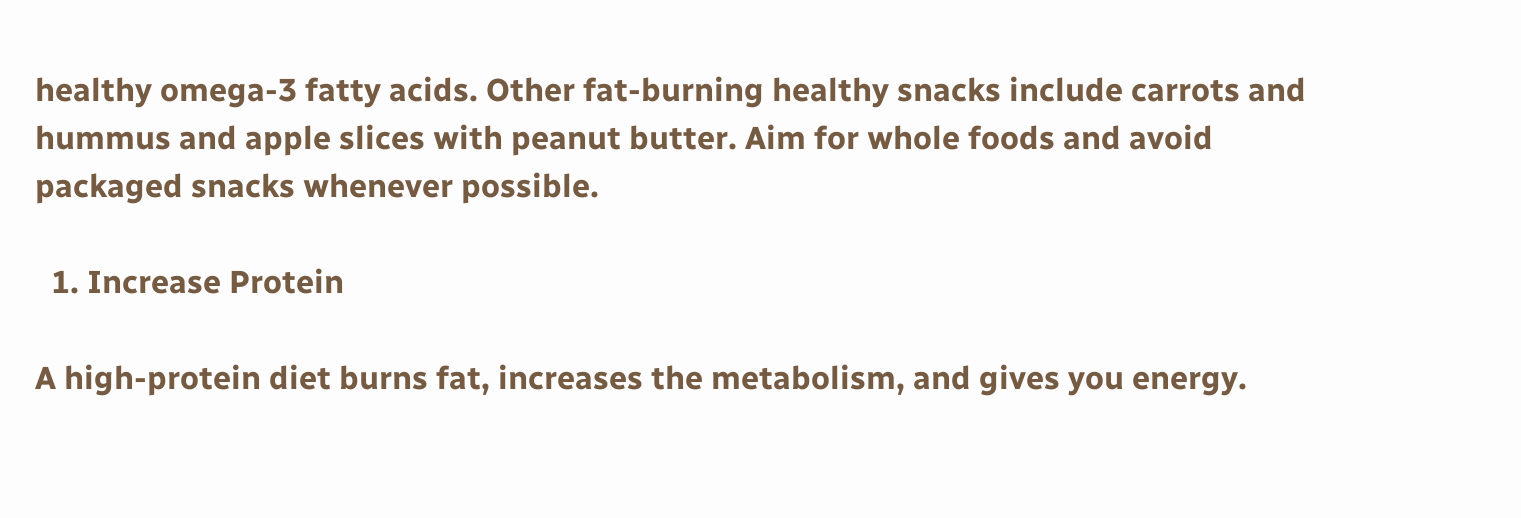healthy omega-3 fatty acids. Other fat-burning healthy snacks include carrots and hummus and apple slices with peanut butter. Aim for whole foods and avoid packaged snacks whenever possible.

  1. Increase Protein

A high-protein diet burns fat, increases the metabolism, and gives you energy.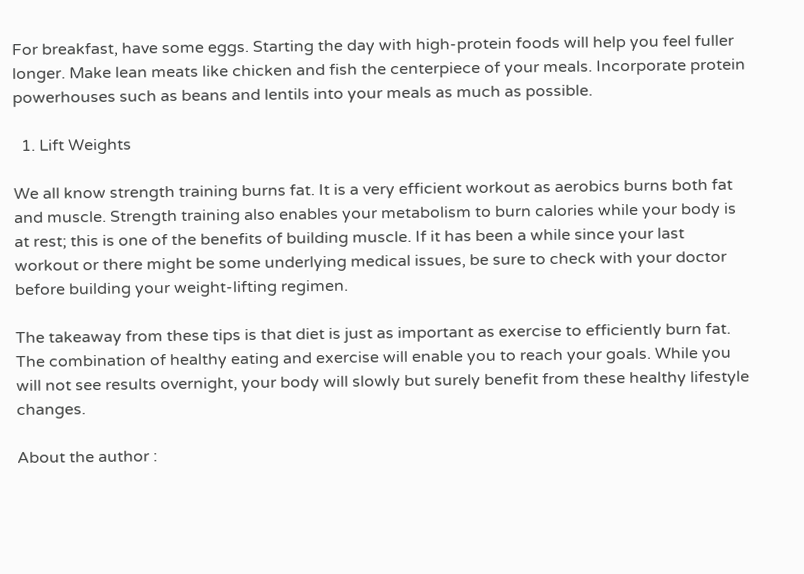For breakfast, have some eggs. Starting the day with high-protein foods will help you feel fuller longer. Make lean meats like chicken and fish the centerpiece of your meals. Incorporate protein powerhouses such as beans and lentils into your meals as much as possible.

  1. Lift Weights

We all know strength training burns fat. It is a very efficient workout as aerobics burns both fat and muscle. Strength training also enables your metabolism to burn calories while your body is at rest; this is one of the benefits of building muscle. If it has been a while since your last workout or there might be some underlying medical issues, be sure to check with your doctor before building your weight-lifting regimen.

The takeaway from these tips is that diet is just as important as exercise to efficiently burn fat. The combination of healthy eating and exercise will enable you to reach your goals. While you will not see results overnight, your body will slowly but surely benefit from these healthy lifestyle changes.

About the author :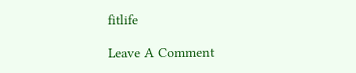fitlife

Leave A Comment